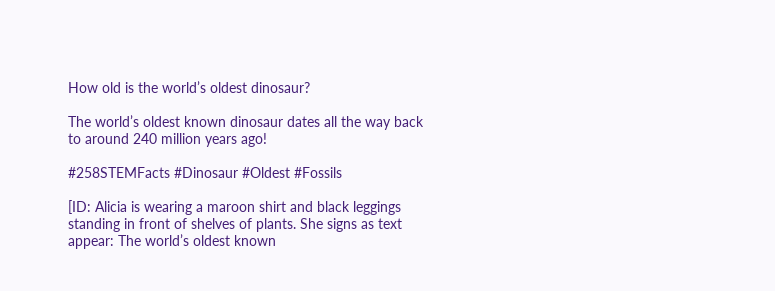How old is the world’s oldest dinosaur?

The world’s oldest known dinosaur dates all the way back to around 240 million years ago!

#258STEMFacts #Dinosaur #Oldest #Fossils

[ID: Alicia is wearing a maroon shirt and black leggings standing in front of shelves of plants. She signs as text appear: The world’s oldest known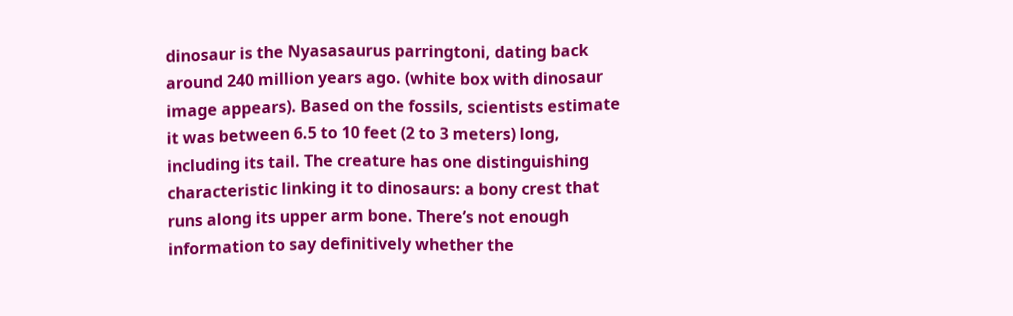dinosaur is the Nyasasaurus parringtoni, dating back around 240 million years ago. (white box with dinosaur image appears). Based on the fossils, scientists estimate it was between 6.5 to 10 feet (2 to 3 meters) long, including its tail. The creature has one distinguishing characteristic linking it to dinosaurs: a bony crest that runs along its upper arm bone. There’s not enough information to say definitively whether the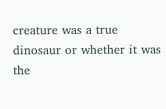creature was a true dinosaur or whether it was the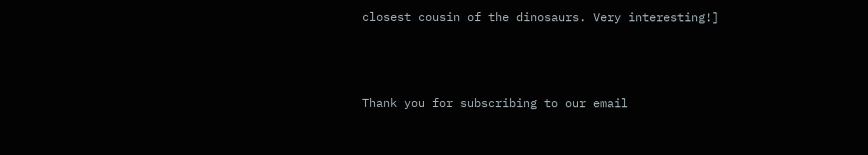closest cousin of the dinosaurs. Very interesting!]



Thank you for subscribing to our email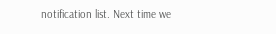notification list. Next time we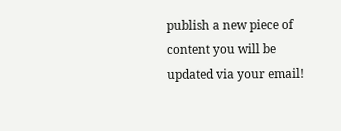publish a new piece of content you will be updated via your email!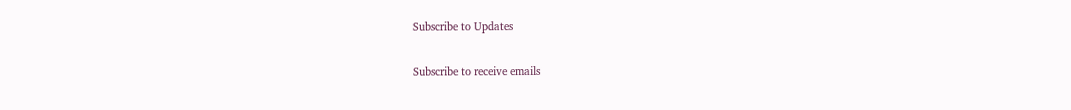Subscribe to Updates

Subscribe to receive emails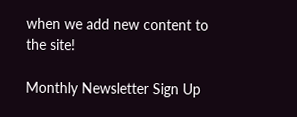when we add new content to the site!

Monthly Newsletter Sign Up